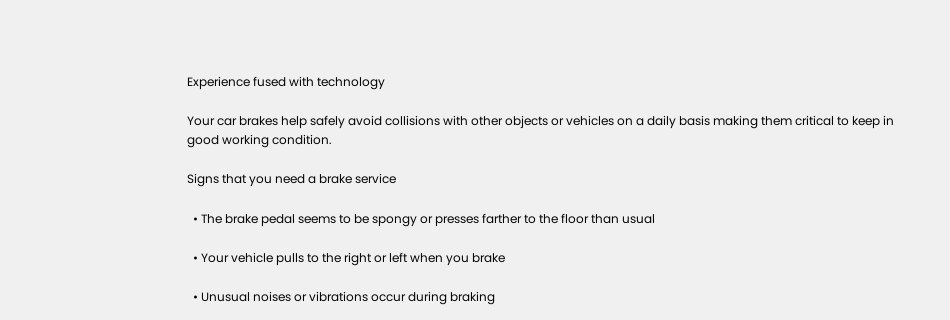Experience fused with technology

Your car brakes help safely avoid collisions with other objects or vehicles on a daily basis making them critical to keep in good working condition.

Signs that you need a brake service

  • The brake pedal seems to be spongy or presses farther to the floor than usual

  • Your vehicle pulls to the right or left when you brake

  • Unusual noises or vibrations occur during braking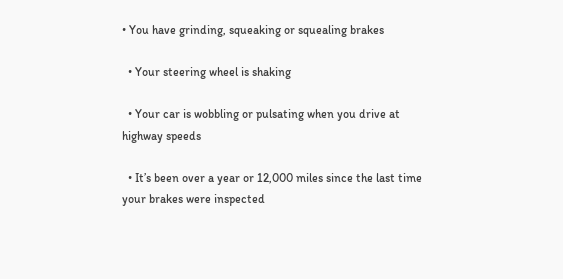• You have grinding, squeaking or squealing brakes

  • Your steering wheel is shaking

  • Your car is wobbling or pulsating when you drive at highway speeds

  • It’s been over a year or 12,000 miles since the last time your brakes were inspected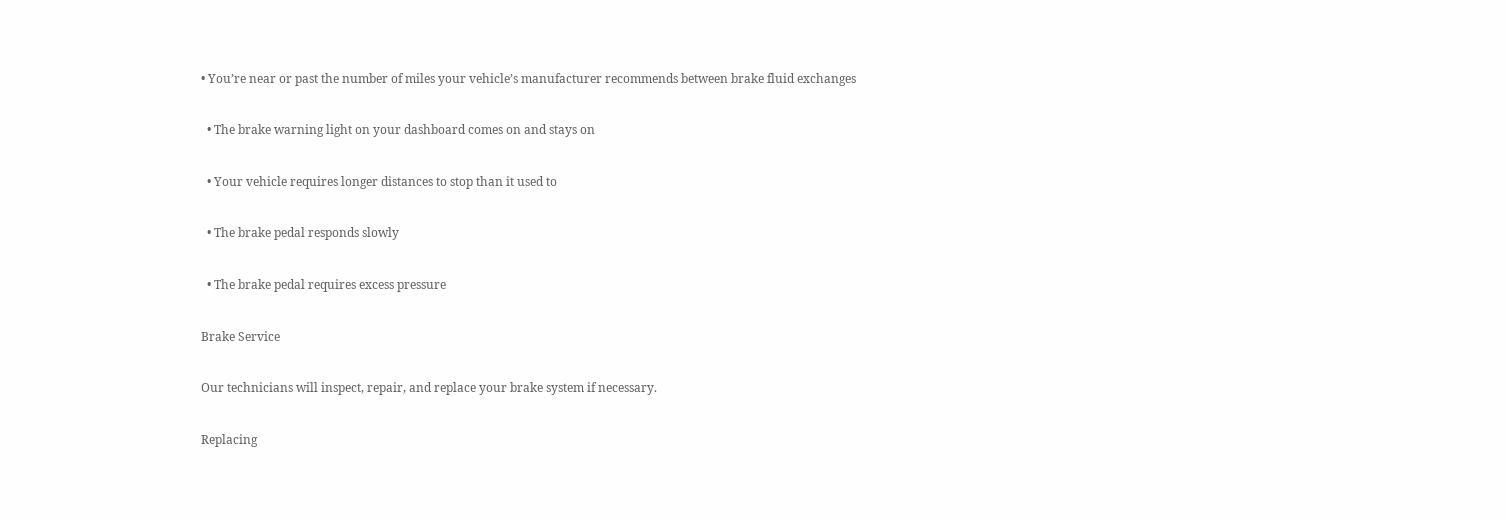• You’re near or past the number of miles your vehicle’s manufacturer recommends between brake fluid exchanges

  • The brake warning light on your dashboard comes on and stays on

  • Your vehicle requires longer distances to stop than it used to

  • The brake pedal responds slowly

  • The brake pedal requires excess pressure

Brake Service

Our technicians will inspect, repair, and replace your brake system if necessary.

Replacing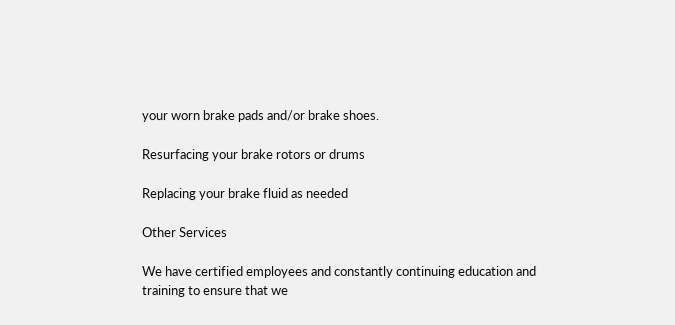your worn brake pads and/or brake shoes.

Resurfacing your brake rotors or drums

Replacing your brake fluid as needed

Other Services

We have certified employees and constantly continuing education and training to ensure that we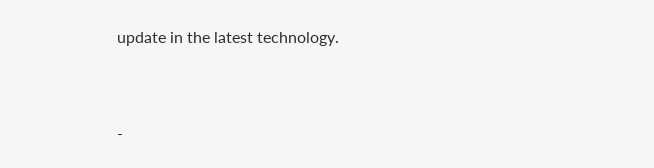update in the latest technology.


-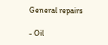General repairs

- Oil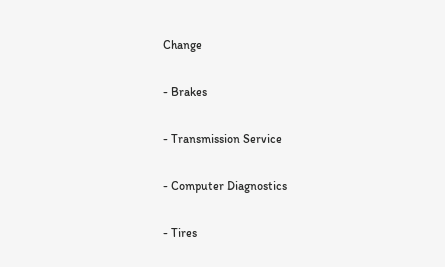Change

- Brakes

- Transmission Service

- Computer Diagnostics

- Tires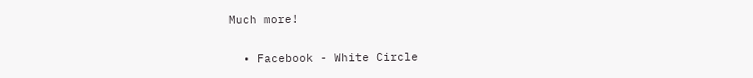Much more!

  • Facebook - White Circle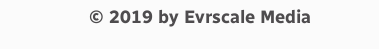© 2019 by Evrscale Media